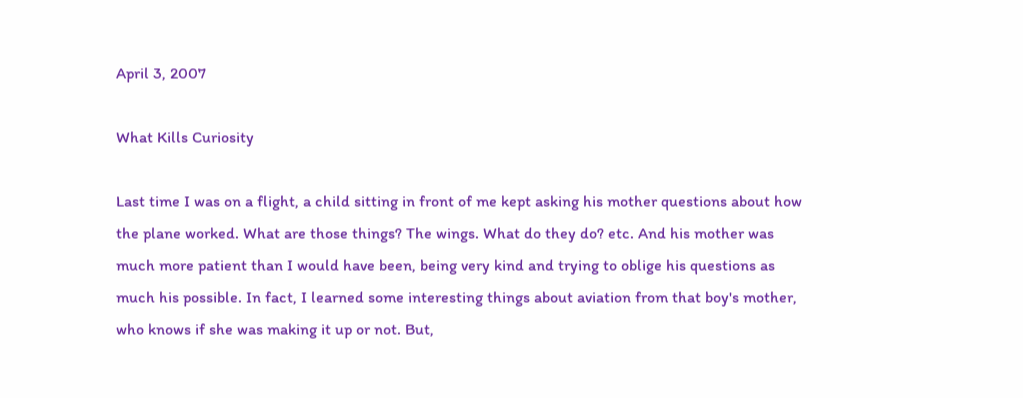April 3, 2007

What Kills Curiosity

Last time I was on a flight, a child sitting in front of me kept asking his mother questions about how the plane worked. What are those things? The wings. What do they do? etc. And his mother was much more patient than I would have been, being very kind and trying to oblige his questions as much his possible. In fact, I learned some interesting things about aviation from that boy's mother, who knows if she was making it up or not. But,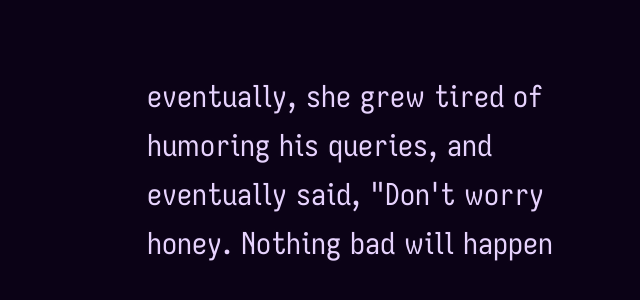eventually, she grew tired of humoring his queries, and eventually said, "Don't worry honey. Nothing bad will happen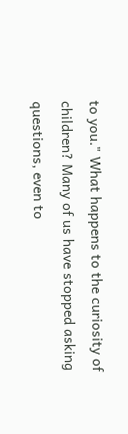to you." What happens to the curiosity of children? Many of us have stopped asking questions, even to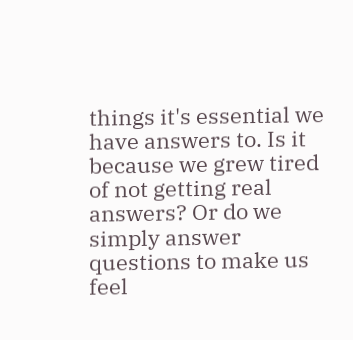things it's essential we have answers to. Is it because we grew tired of not getting real answers? Or do we simply answer questions to make us feel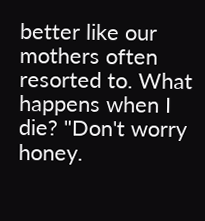better like our mothers often resorted to. What happens when I die? "Don't worry honey.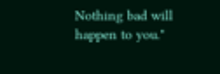Nothing bad will happen to you."